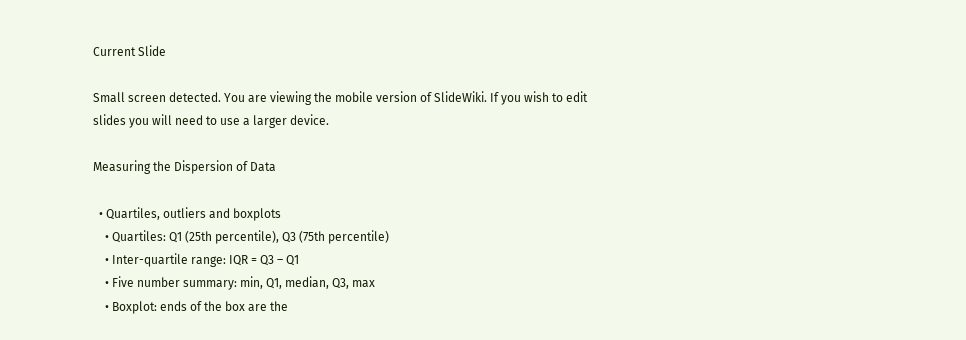Current Slide

Small screen detected. You are viewing the mobile version of SlideWiki. If you wish to edit slides you will need to use a larger device.

Measuring the Dispersion of Data

  • Quartiles, outliers and boxplots
    • Quartiles: Q1 (25th percentile), Q3 (75th percentile)
    • Inter-quartile range: IQR = Q3 – Q1
    • Five number summary: min, Q1, median, Q3, max
    • Boxplot: ends of the box are the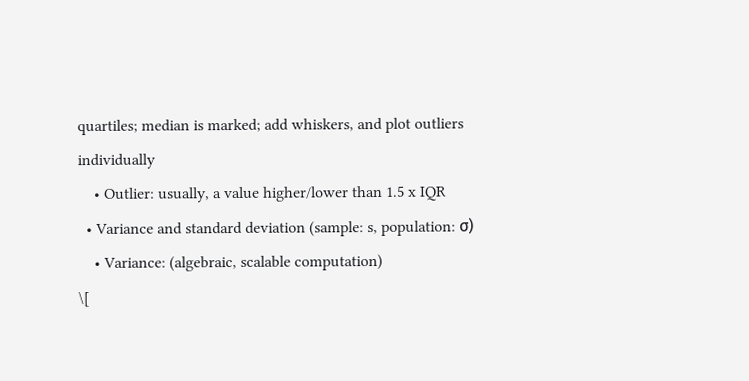quartiles; median is marked; add whiskers, and plot outliers individually
    • Outlier: usually, a value higher/lower than 1.5 x IQR
  • Variance and standard deviation (sample: s, population: σ)
    • Variance: (algebraic, scalable computation)
\[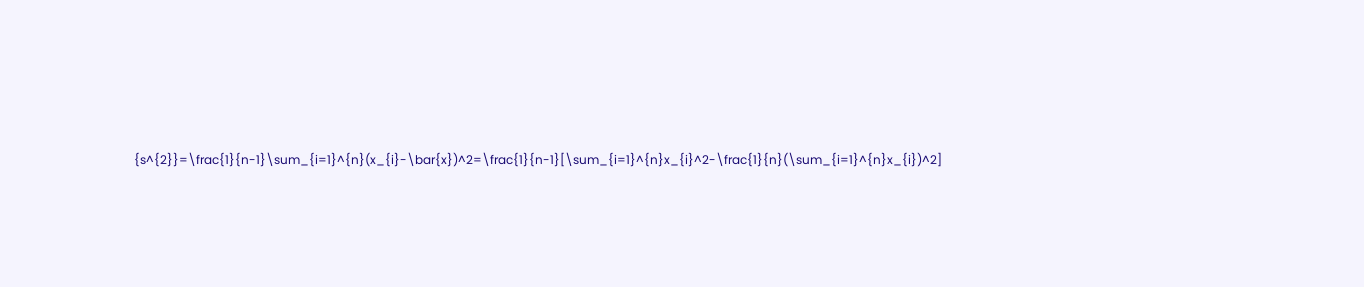{s^{2}}=\frac{1}{n-1}\sum_{i=1}^{n}(x_{i}-\bar{x})^2=\frac{1}{n-1}[\sum_{i=1}^{n}x_{i}^2-\frac{1}{n}(\sum_{i=1}^{n}x_{i})^2]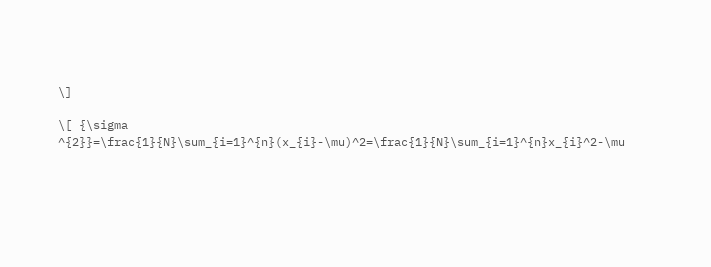\]

\[ {\sigma ^{2}}=\frac{1}{N}\sum_{i=1}^{n}(x_{i}-\mu)^2=\frac{1}{N}\sum_{i=1}^{n}x_{i}^2-\mu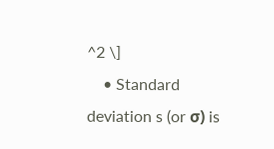^2 \]
    • Standard deviation s (or σ) is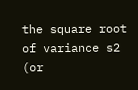the square root of variance s2 (or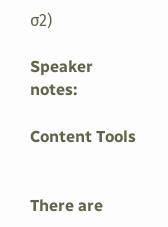σ2)

Speaker notes:

Content Tools


There are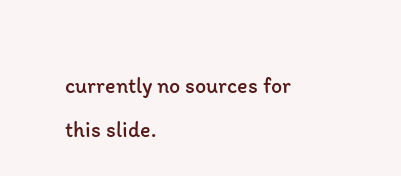currently no sources for this slide.